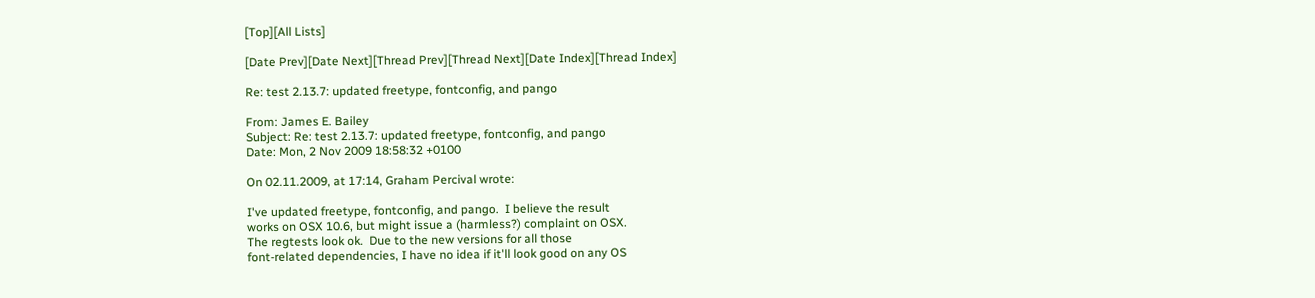[Top][All Lists]

[Date Prev][Date Next][Thread Prev][Thread Next][Date Index][Thread Index]

Re: test 2.13.7: updated freetype, fontconfig, and pango

From: James E. Bailey
Subject: Re: test 2.13.7: updated freetype, fontconfig, and pango
Date: Mon, 2 Nov 2009 18:58:32 +0100

On 02.11.2009, at 17:14, Graham Percival wrote:

I've updated freetype, fontconfig, and pango.  I believe the result
works on OSX 10.6, but might issue a (harmless?) complaint on OSX.
The regtests look ok.  Due to the new versions for all those
font-related dependencies, I have no idea if it'll look good on any OS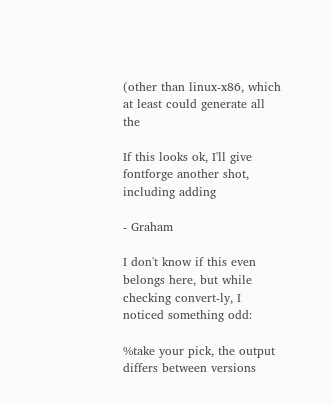(other than linux-x86, which at least could generate all the

If this looks ok, I'll give fontforge another shot, including adding

- Graham

I don't know if this even belongs here, but while checking convert-ly, I noticed something odd:

%take your pick, the output differs between versions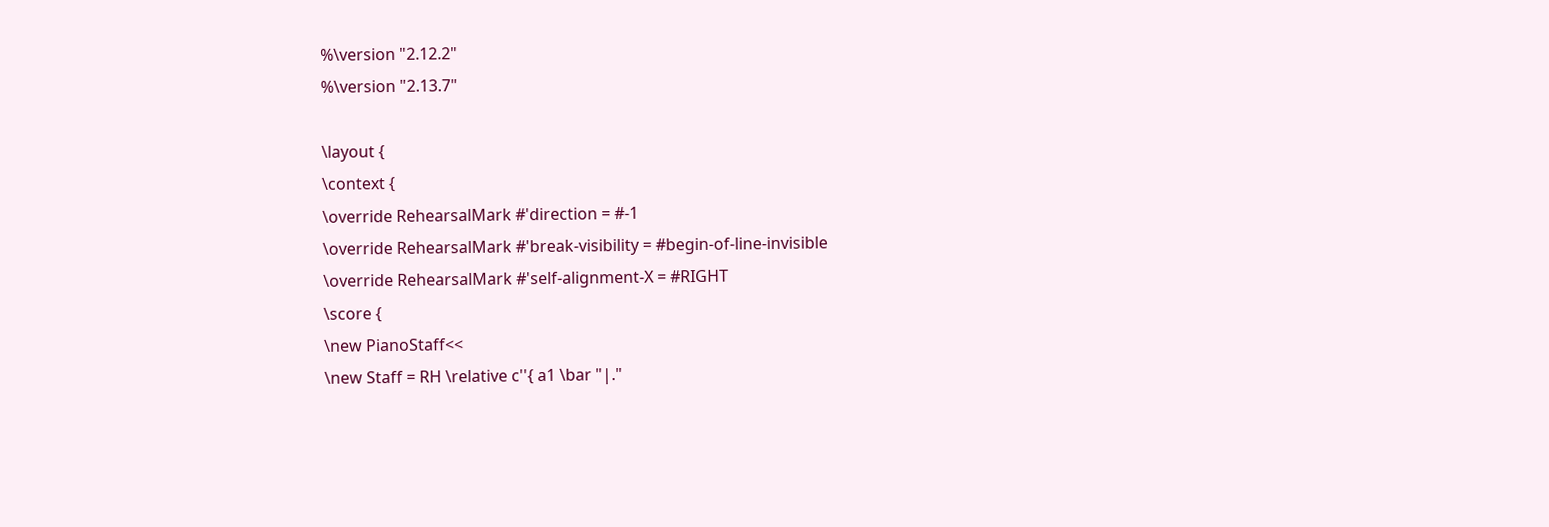%\version "2.12.2"
%\version "2.13.7"

\layout {
\context {
\override RehearsalMark #'direction = #-1
\override RehearsalMark #'break-visibility = #begin-of-line-invisible
\override RehearsalMark #'self-alignment-X = #RIGHT
\score {
\new PianoStaff<<
\new Staff = RH \relative c''{ a1 \bar "|."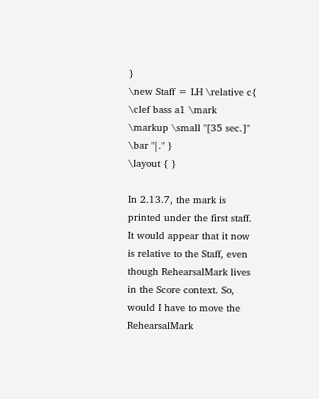}
\new Staff = LH \relative c{ \clef bass a1 \mark \markup \small "[35 sec.]" \bar "|." }
\layout { }

In 2.13.7, the mark is printed under the first staff. It would appear that it now is relative to the Staff, even though RehearsalMark lives in the Score context. So, would I have to move the RehearsalMark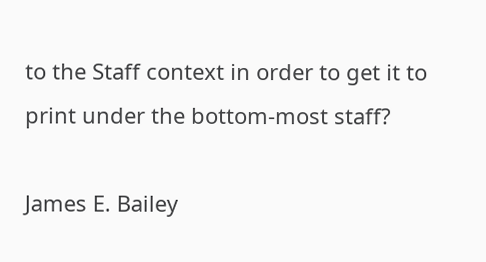to the Staff context in order to get it to print under the bottom-most staff?

James E. Bailey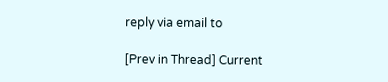reply via email to

[Prev in Thread] Current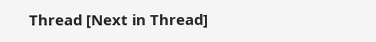Thread [Next in Thread]